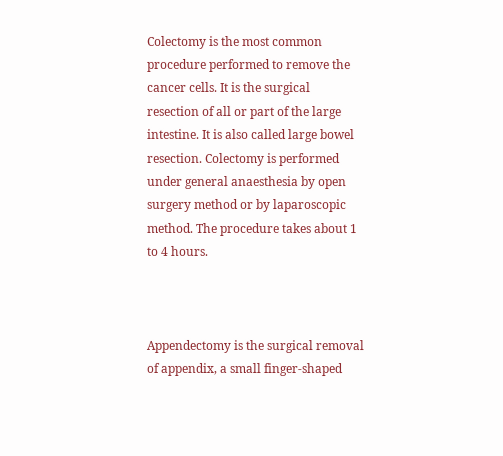Colectomy is the most common procedure performed to remove the cancer cells. It is the surgical resection of all or part of the large intestine. It is also called large bowel resection. Colectomy is performed under general anaesthesia by open surgery method or by laparoscopic method. The procedure takes about 1 to 4 hours.



Appendectomy is the surgical removal of appendix, a small finger-shaped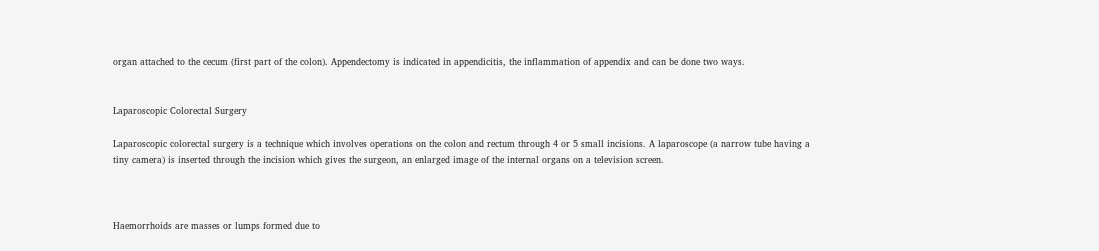organ attached to the cecum (first part of the colon). Appendectomy is indicated in appendicitis, the inflammation of appendix and can be done two ways.


Laparoscopic Colorectal Surgery

Laparoscopic colorectal surgery is a technique which involves operations on the colon and rectum through 4 or 5 small incisions. A laparoscope (a narrow tube having a tiny camera) is inserted through the incision which gives the surgeon, an enlarged image of the internal organs on a television screen.



Haemorrhoids are masses or lumps formed due to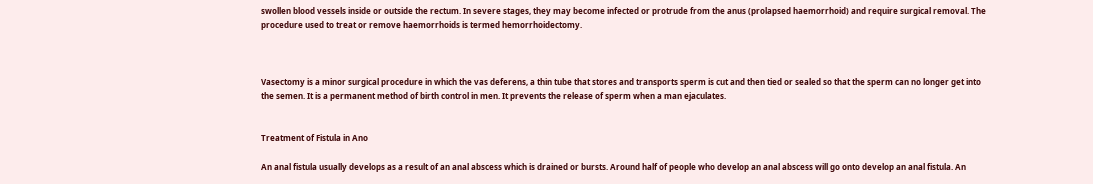swollen blood vessels inside or outside the rectum. In severe stages, they may become infected or protrude from the anus (prolapsed haemorrhoid) and require surgical removal. The procedure used to treat or remove haemorrhoids is termed hemorrhoidectomy.



Vasectomy is a minor surgical procedure in which the vas deferens, a thin tube that stores and transports sperm is cut and then tied or sealed so that the sperm can no longer get into the semen. It is a permanent method of birth control in men. It prevents the release of sperm when a man ejaculates.


Treatment of Fistula in Ano

An anal fistula usually develops as a result of an anal abscess which is drained or bursts. Around half of people who develop an anal abscess will go onto develop an anal fistula. An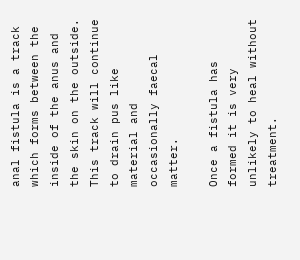anal fistula is a track which forms between the inside of the anus and the skin on the outside. This track will continue to drain pus like material and occasionally faecal matter.

Once a fistula has formed it is very unlikely to heal without treatment.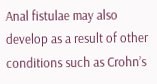Anal fistulae may also develop as a result of other conditions such as Crohn’s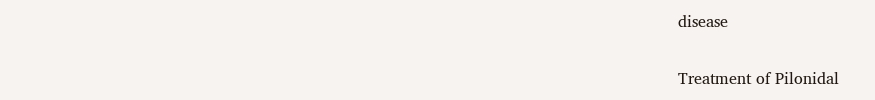disease


Treatment of Pilonidal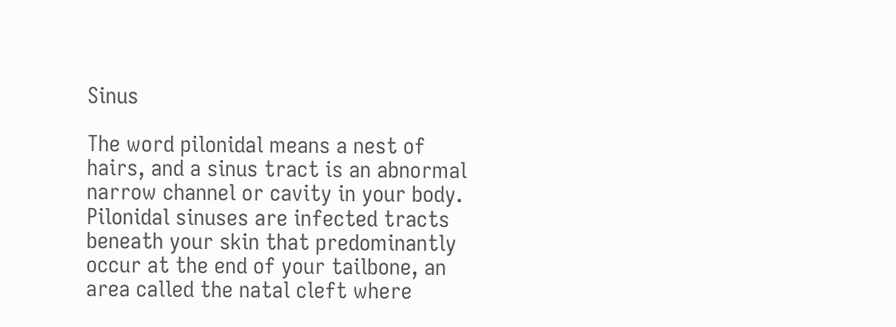Sinus

The word pilonidal means a nest of hairs, and a sinus tract is an abnormal narrow channel or cavity in your body. Pilonidal sinuses are infected tracts beneath your skin that predominantly occur at the end of your tailbone, an area called the natal cleft where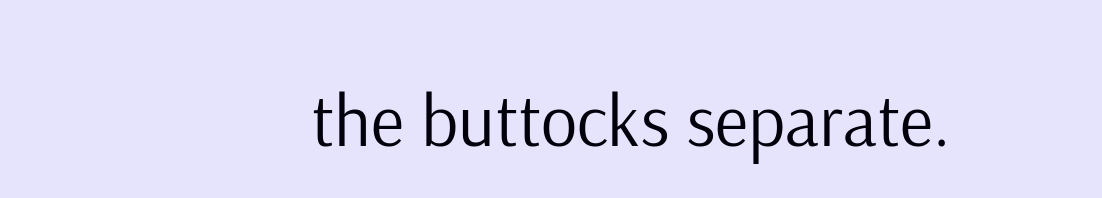the buttocks separate.